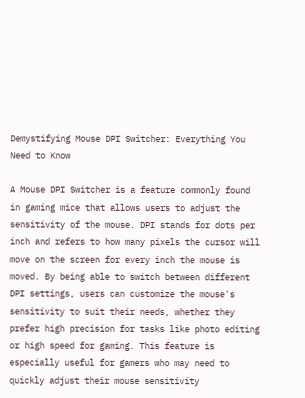Demystifying Mouse DPI Switcher: Everything You Need to Know

A Mouse DPI Switcher is a feature commonly found in gaming mice that allows users to adjust the sensitivity of the mouse. DPI stands for dots per inch and refers to how many pixels the cursor will move on the screen for every inch the mouse is moved. By being able to switch between different DPI settings, users can customize the mouse's sensitivity to suit their needs, whether they prefer high precision for tasks like photo editing or high speed for gaming. This feature is especially useful for gamers who may need to quickly adjust their mouse sensitivity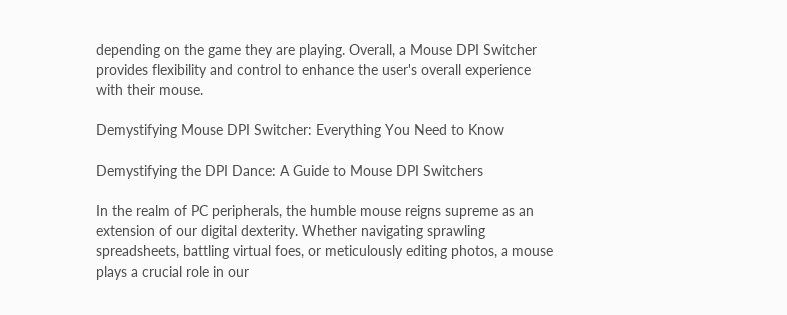depending on the game they are playing. Overall, a Mouse DPI Switcher provides flexibility and control to enhance the user's overall experience with their mouse.

Demystifying Mouse DPI Switcher: Everything You Need to Know

Demystifying the DPI Dance: A Guide to Mouse DPI Switchers

In the realm of PC peripherals, the humble mouse reigns supreme as an extension of our digital dexterity. Whether navigating sprawling spreadsheets, battling virtual foes, or meticulously editing photos, a mouse plays a crucial role in our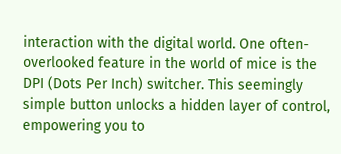interaction with the digital world. One often-overlooked feature in the world of mice is the DPI (Dots Per Inch) switcher. This seemingly simple button unlocks a hidden layer of control, empowering you to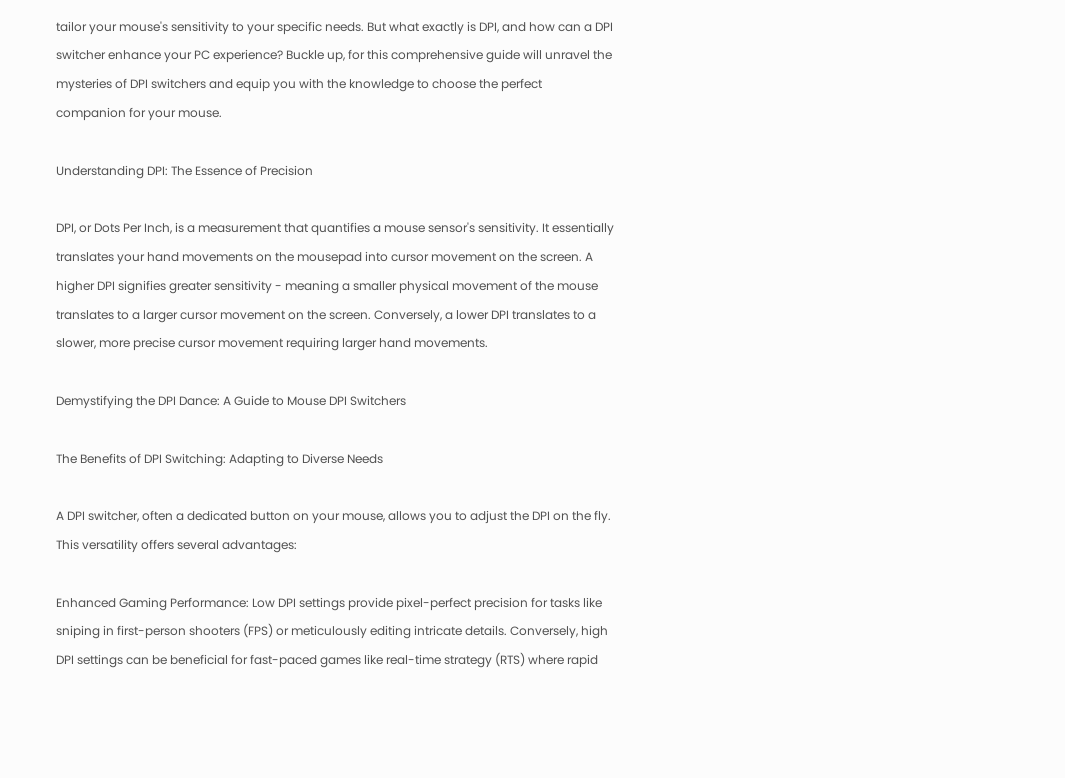tailor your mouse's sensitivity to your specific needs. But what exactly is DPI, and how can a DPI switcher enhance your PC experience? Buckle up, for this comprehensive guide will unravel the mysteries of DPI switchers and equip you with the knowledge to choose the perfect companion for your mouse.

Understanding DPI: The Essence of Precision

DPI, or Dots Per Inch, is a measurement that quantifies a mouse sensor's sensitivity. It essentially translates your hand movements on the mousepad into cursor movement on the screen. A higher DPI signifies greater sensitivity - meaning a smaller physical movement of the mouse translates to a larger cursor movement on the screen. Conversely, a lower DPI translates to a slower, more precise cursor movement requiring larger hand movements.

Demystifying the DPI Dance: A Guide to Mouse DPI Switchers

The Benefits of DPI Switching: Adapting to Diverse Needs

A DPI switcher, often a dedicated button on your mouse, allows you to adjust the DPI on the fly. This versatility offers several advantages:

Enhanced Gaming Performance: Low DPI settings provide pixel-perfect precision for tasks like sniping in first-person shooters (FPS) or meticulously editing intricate details. Conversely, high DPI settings can be beneficial for fast-paced games like real-time strategy (RTS) where rapid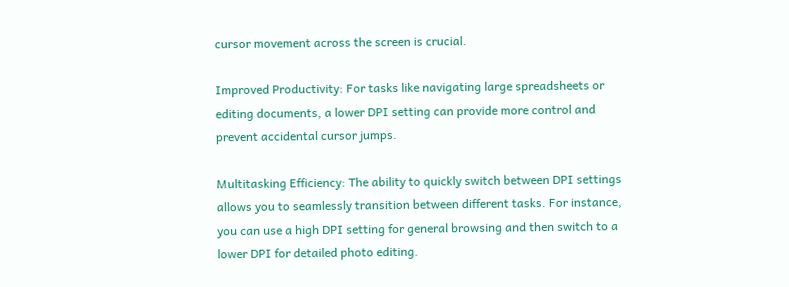cursor movement across the screen is crucial.

Improved Productivity: For tasks like navigating large spreadsheets or editing documents, a lower DPI setting can provide more control and prevent accidental cursor jumps.

Multitasking Efficiency: The ability to quickly switch between DPI settings allows you to seamlessly transition between different tasks. For instance, you can use a high DPI setting for general browsing and then switch to a lower DPI for detailed photo editing.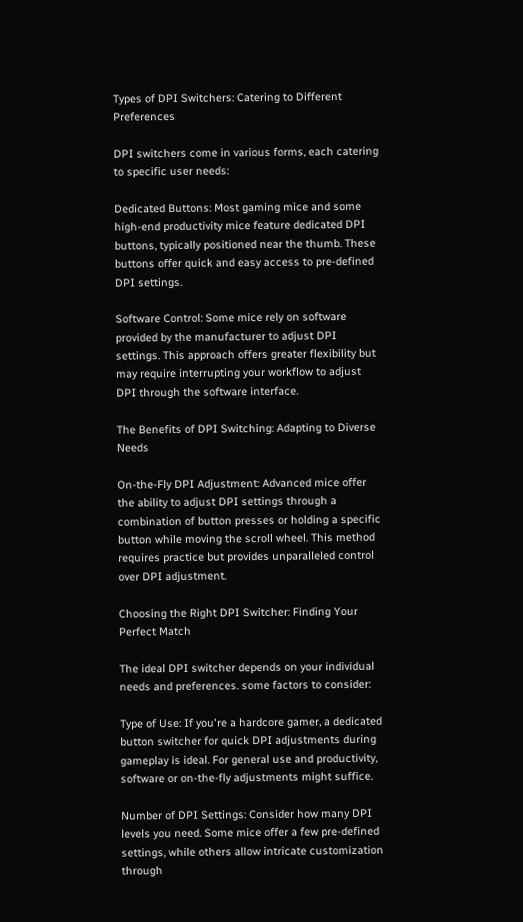Types of DPI Switchers: Catering to Different Preferences

DPI switchers come in various forms, each catering to specific user needs:

Dedicated Buttons: Most gaming mice and some high-end productivity mice feature dedicated DPI buttons, typically positioned near the thumb. These buttons offer quick and easy access to pre-defined DPI settings.

Software Control: Some mice rely on software provided by the manufacturer to adjust DPI settings. This approach offers greater flexibility but may require interrupting your workflow to adjust DPI through the software interface.

The Benefits of DPI Switching: Adapting to Diverse Needs

On-the-Fly DPI Adjustment: Advanced mice offer the ability to adjust DPI settings through a combination of button presses or holding a specific button while moving the scroll wheel. This method requires practice but provides unparalleled control over DPI adjustment.

Choosing the Right DPI Switcher: Finding Your Perfect Match

The ideal DPI switcher depends on your individual needs and preferences. some factors to consider:

Type of Use: If you're a hardcore gamer, a dedicated button switcher for quick DPI adjustments during gameplay is ideal. For general use and productivity, software or on-the-fly adjustments might suffice.

Number of DPI Settings: Consider how many DPI levels you need. Some mice offer a few pre-defined settings, while others allow intricate customization through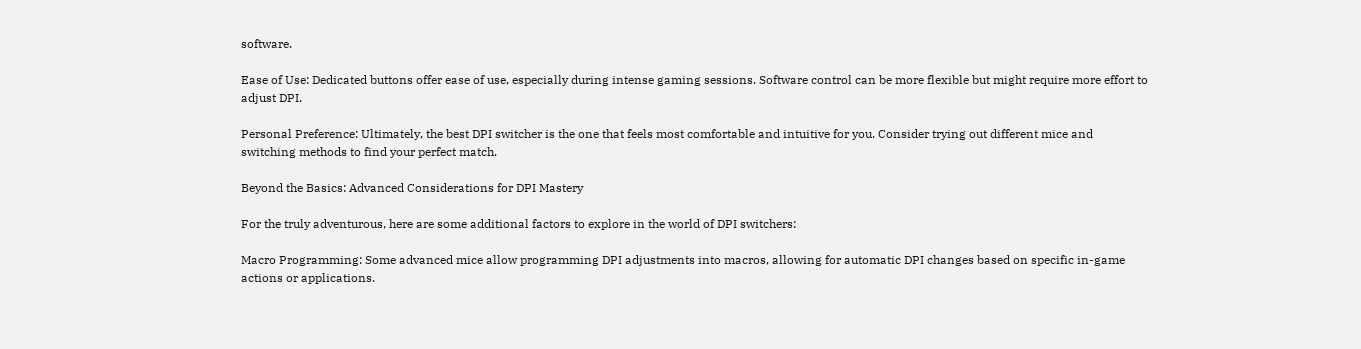software.

Ease of Use: Dedicated buttons offer ease of use, especially during intense gaming sessions. Software control can be more flexible but might require more effort to adjust DPI.

Personal Preference: Ultimately, the best DPI switcher is the one that feels most comfortable and intuitive for you. Consider trying out different mice and switching methods to find your perfect match.

Beyond the Basics: Advanced Considerations for DPI Mastery

For the truly adventurous, here are some additional factors to explore in the world of DPI switchers:

Macro Programming: Some advanced mice allow programming DPI adjustments into macros, allowing for automatic DPI changes based on specific in-game actions or applications.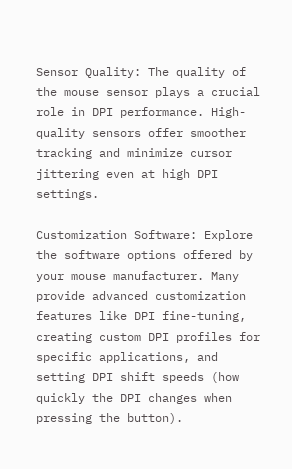Sensor Quality: The quality of the mouse sensor plays a crucial role in DPI performance. High-quality sensors offer smoother tracking and minimize cursor jittering even at high DPI settings.

Customization Software: Explore the software options offered by your mouse manufacturer. Many provide advanced customization features like DPI fine-tuning, creating custom DPI profiles for specific applications, and setting DPI shift speeds (how quickly the DPI changes when pressing the button).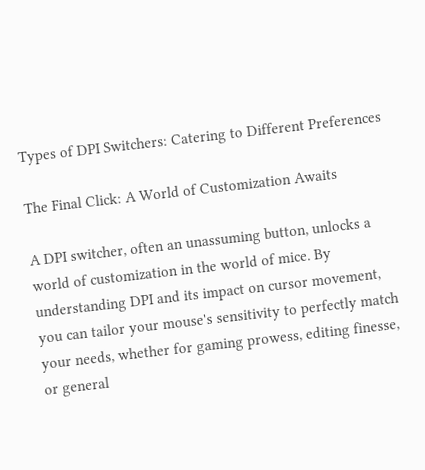Types of DPI Switchers: Catering to Different Preferences

The Final Click: A World of Customization Awaits

A DPI switcher, often an unassuming button, unlocks a world of customization in the world of mice. By understanding DPI and its impact on cursor movement, you can tailor your mouse's sensitivity to perfectly match your needs, whether for gaming prowess, editing finesse, or general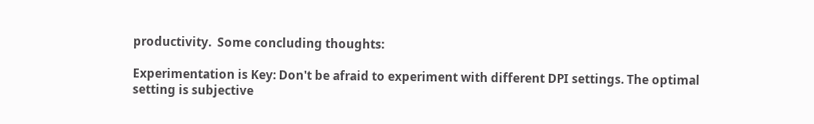productivity.  Some concluding thoughts:

Experimentation is Key: Don't be afraid to experiment with different DPI settings. The optimal setting is subjective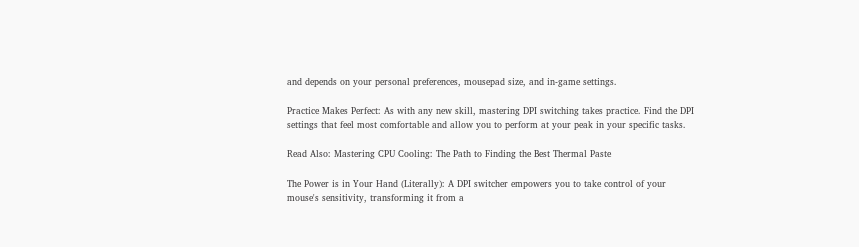and depends on your personal preferences, mousepad size, and in-game settings.

Practice Makes Perfect: As with any new skill, mastering DPI switching takes practice. Find the DPI settings that feel most comfortable and allow you to perform at your peak in your specific tasks.

Read Also: Mastering CPU Cooling: The Path to Finding the Best Thermal Paste

The Power is in Your Hand (Literally): A DPI switcher empowers you to take control of your mouse's sensitivity, transforming it from a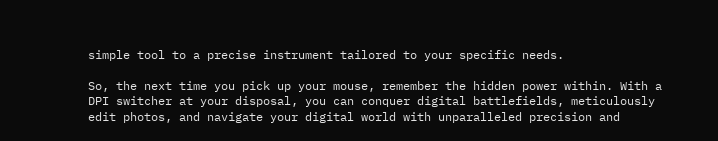simple tool to a precise instrument tailored to your specific needs.

So, the next time you pick up your mouse, remember the hidden power within. With a DPI switcher at your disposal, you can conquer digital battlefields, meticulously edit photos, and navigate your digital world with unparalleled precision and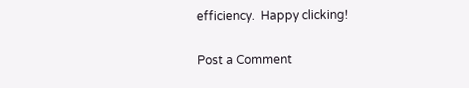efficiency.  Happy clicking!

Post a Comment